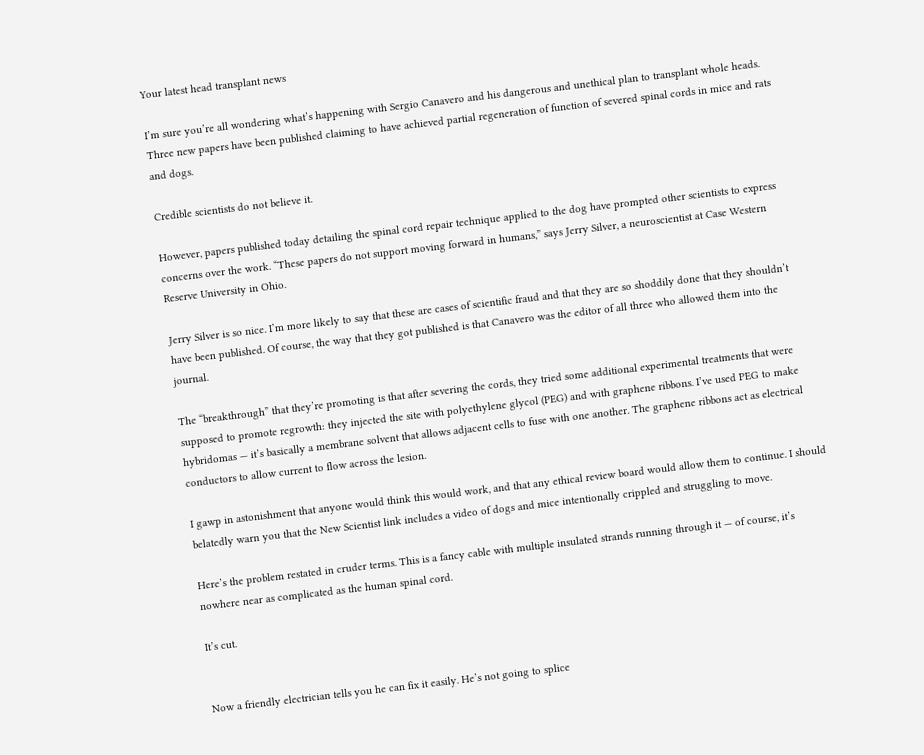Your latest head transplant news

I’m sure you’re all wondering what’s happening with Sergio Canavero and his dangerous and unethical plan to transplant whole heads. Three new papers have been published claiming to have achieved partial regeneration of function of severed spinal cords in mice and rats and dogs.

Credible scientists do not believe it.

However, papers published today detailing the spinal cord repair technique applied to the dog have prompted other scientists to express concerns over the work. “These papers do not support moving forward in humans,” says Jerry Silver, a neuroscientist at Case Western Reserve University in Ohio.

Jerry Silver is so nice. I’m more likely to say that these are cases of scientific fraud and that they are so shoddily done that they shouldn’t have been published. Of course, the way that they got published is that Canavero was the editor of all three who allowed them into the journal.

The “breakthrough” that they’re promoting is that after severing the cords, they tried some additional experimental treatments that were supposed to promote regrowth: they injected the site with polyethylene glycol (PEG) and with graphene ribbons. I’ve used PEG to make hybridomas — it’s basically a membrane solvent that allows adjacent cells to fuse with one another. The graphene ribbons act as electrical conductors to allow current to flow across the lesion.

I gawp in astonishment that anyone would think this would work, and that any ethical review board would allow them to continue. I should belatedly warn you that the New Scientist link includes a video of dogs and mice intentionally crippled and struggling to move.

Here’s the problem restated in cruder terms. This is a fancy cable with multiple insulated strands running through it — of course, it’s nowhere near as complicated as the human spinal cord.

It’s cut.


Now a friendly electrician tells you he can fix it easily. He’s not going to splice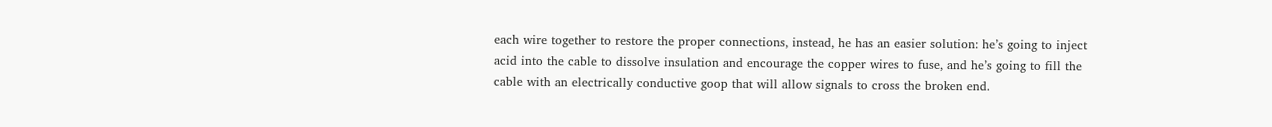each wire together to restore the proper connections, instead, he has an easier solution: he’s going to inject acid into the cable to dissolve insulation and encourage the copper wires to fuse, and he’s going to fill the cable with an electrically conductive goop that will allow signals to cross the broken end.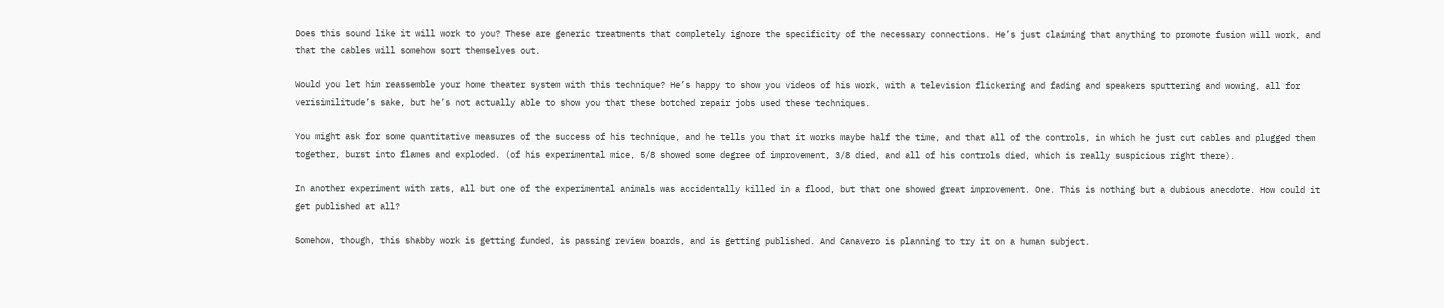Does this sound like it will work to you? These are generic treatments that completely ignore the specificity of the necessary connections. He’s just claiming that anything to promote fusion will work, and that the cables will somehow sort themselves out.

Would you let him reassemble your home theater system with this technique? He’s happy to show you videos of his work, with a television flickering and fading and speakers sputtering and wowing, all for verisimilitude’s sake, but he’s not actually able to show you that these botched repair jobs used these techniques.

You might ask for some quantitative measures of the success of his technique, and he tells you that it works maybe half the time, and that all of the controls, in which he just cut cables and plugged them together, burst into flames and exploded. (of his experimental mice, 5/8 showed some degree of improvement, 3/8 died, and all of his controls died, which is really suspicious right there).

In another experiment with rats, all but one of the experimental animals was accidentally killed in a flood, but that one showed great improvement. One. This is nothing but a dubious anecdote. How could it get published at all?

Somehow, though, this shabby work is getting funded, is passing review boards, and is getting published. And Canavero is planning to try it on a human subject.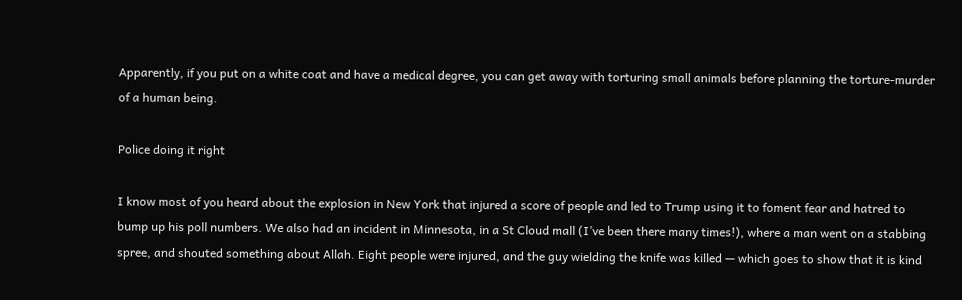Apparently, if you put on a white coat and have a medical degree, you can get away with torturing small animals before planning the torture-murder of a human being.

Police doing it right

I know most of you heard about the explosion in New York that injured a score of people and led to Trump using it to foment fear and hatred to bump up his poll numbers. We also had an incident in Minnesota, in a St Cloud mall (I’ve been there many times!), where a man went on a stabbing spree, and shouted something about Allah. Eight people were injured, and the guy wielding the knife was killed — which goes to show that it is kind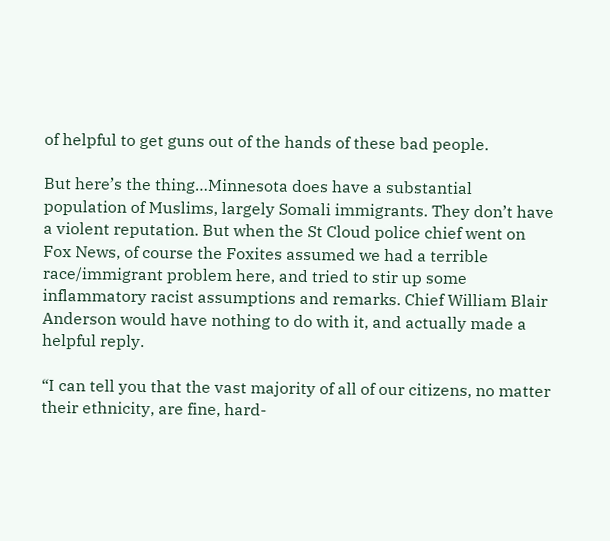of helpful to get guns out of the hands of these bad people.

But here’s the thing…Minnesota does have a substantial population of Muslims, largely Somali immigrants. They don’t have a violent reputation. But when the St Cloud police chief went on Fox News, of course the Foxites assumed we had a terrible race/immigrant problem here, and tried to stir up some inflammatory racist assumptions and remarks. Chief William Blair Anderson would have nothing to do with it, and actually made a helpful reply.

“I can tell you that the vast majority of all of our citizens, no matter their ethnicity, are fine, hard-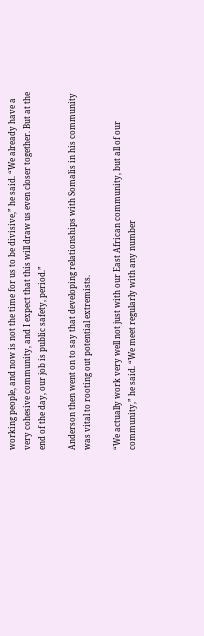working people, and now is not the time for us to be divisive,” he said. “We already have a very cohesive community, and I expect that this will draw us even closer together. But at the end of the day, our job is public safety, period.”

Anderson then went on to say that developing relationships with Somalis in his community was vital to rooting out potential extremists.

“We actually work very well not just with our East African community, but all of our community,” he said. “We meet regularly with any number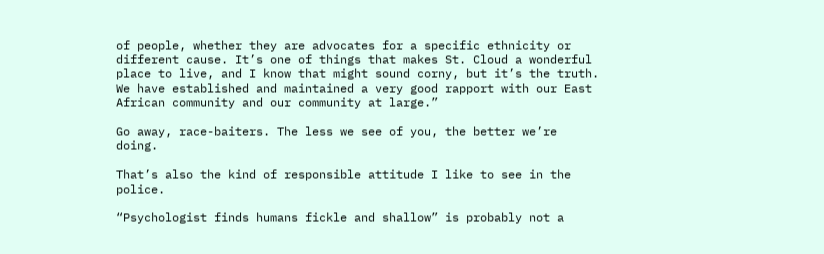of people, whether they are advocates for a specific ethnicity or different cause. It’s one of things that makes St. Cloud a wonderful place to live, and I know that might sound corny, but it’s the truth. We have established and maintained a very good rapport with our East African community and our community at large.”

Go away, race-baiters. The less we see of you, the better we’re doing.

That’s also the kind of responsible attitude I like to see in the police.

“Psychologist finds humans fickle and shallow” is probably not a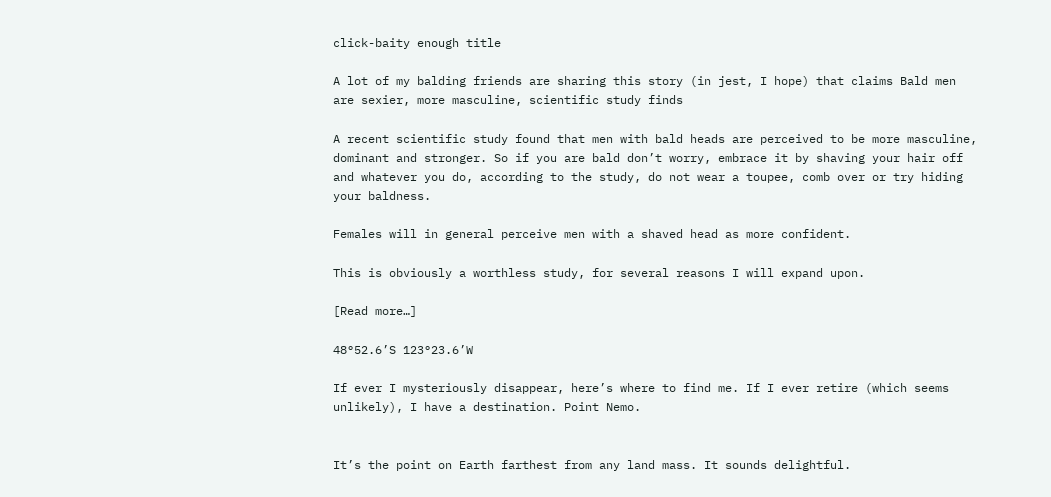click-baity enough title

A lot of my balding friends are sharing this story (in jest, I hope) that claims Bald men are sexier, more masculine, scientific study finds

A recent scientific study found that men with bald heads are perceived to be more masculine, dominant and stronger. So if you are bald don’t worry, embrace it by shaving your hair off and whatever you do, according to the study, do not wear a toupee, comb over or try hiding your baldness.

Females will in general perceive men with a shaved head as more confident.

This is obviously a worthless study, for several reasons I will expand upon.

[Read more…]

48°52.6’S 123°23.6’W

If ever I mysteriously disappear, here’s where to find me. If I ever retire (which seems unlikely), I have a destination. Point Nemo.


It’s the point on Earth farthest from any land mass. It sounds delightful.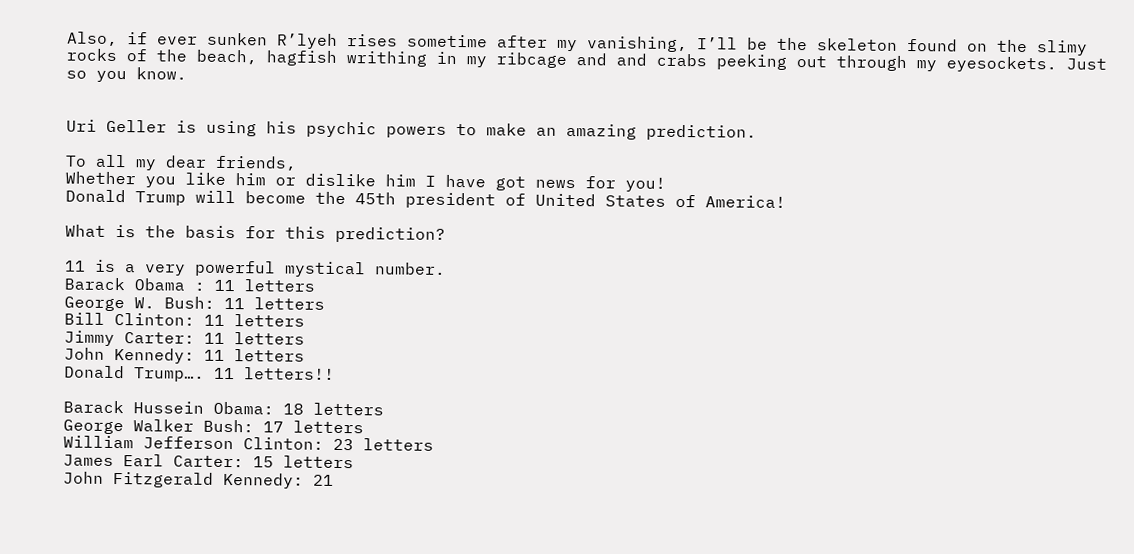Also, if ever sunken R’lyeh rises sometime after my vanishing, I’ll be the skeleton found on the slimy rocks of the beach, hagfish writhing in my ribcage and and crabs peeking out through my eyesockets. Just so you know.


Uri Geller is using his psychic powers to make an amazing prediction.

To all my dear friends,
Whether you like him or dislike him I have got news for you!
Donald Trump will become the 45th president of United States of America!

What is the basis for this prediction?

11 is a very powerful mystical number.
Barack Obama : 11 letters
George W. Bush: 11 letters
Bill Clinton: 11 letters
Jimmy Carter: 11 letters
John Kennedy: 11 letters
Donald Trump…. 11 letters!!

Barack Hussein Obama: 18 letters
George Walker Bush: 17 letters
William Jefferson Clinton: 23 letters
James Earl Carter: 15 letters
John Fitzgerald Kennedy: 21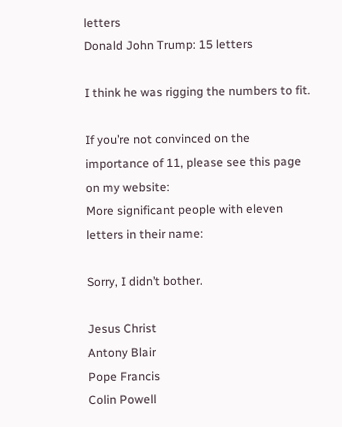letters
Donald John Trump: 15 letters

I think he was rigging the numbers to fit.

If you’re not convinced on the importance of 11, please see this page on my website:
More significant people with eleven letters in their name:

Sorry, I didn’t bother.

Jesus Christ
Antony Blair
Pope Francis
Colin Powell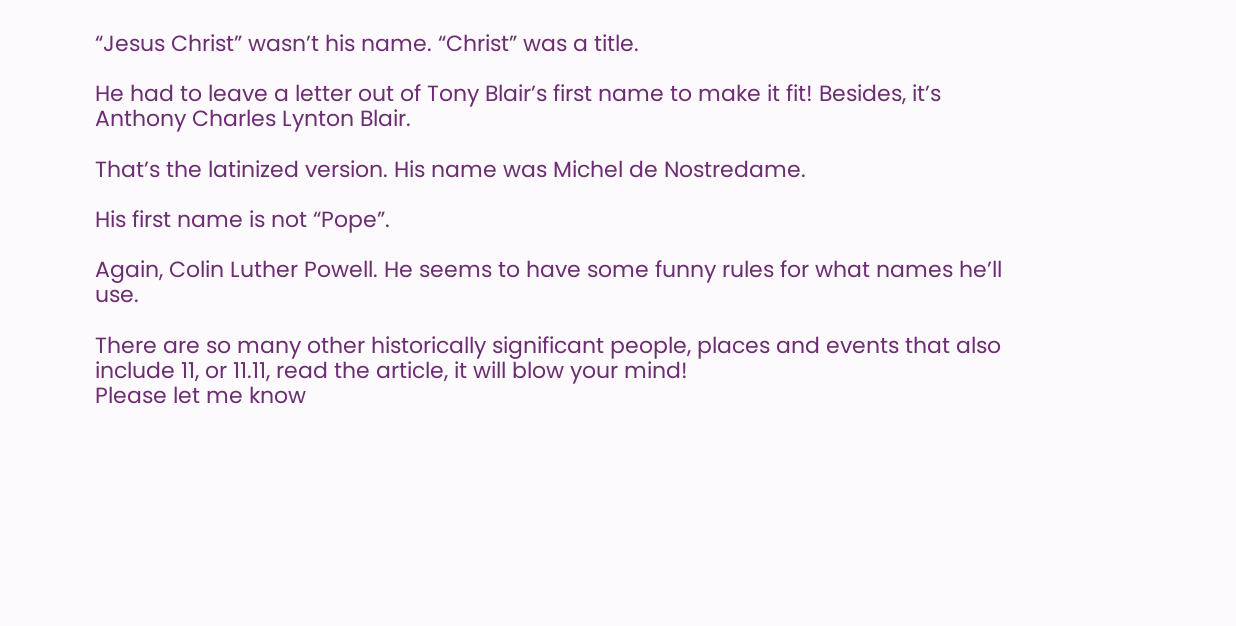“Jesus Christ” wasn’t his name. “Christ” was a title.

He had to leave a letter out of Tony Blair’s first name to make it fit! Besides, it’s Anthony Charles Lynton Blair.

That’s the latinized version. His name was Michel de Nostredame.

His first name is not “Pope”.

Again, Colin Luther Powell. He seems to have some funny rules for what names he’ll use.

There are so many other historically significant people, places and events that also include 11, or 11.11, read the article, it will blow your mind!
Please let me know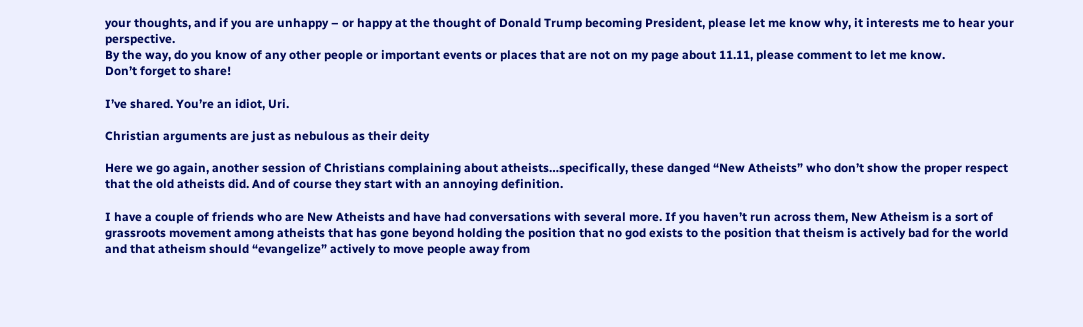your thoughts, and if you are unhappy – or happy at the thought of Donald Trump becoming President, please let me know why, it interests me to hear your perspective.
By the way, do you know of any other people or important events or places that are not on my page about 11.11, please comment to let me know.
Don’t forget to share!

I’ve shared. You’re an idiot, Uri.

Christian arguments are just as nebulous as their deity

Here we go again, another session of Christians complaining about atheists…specifically, these danged “New Atheists” who don’t show the proper respect that the old atheists did. And of course they start with an annoying definition.

I have a couple of friends who are New Atheists and have had conversations with several more. If you haven’t run across them, New Atheism is a sort of grassroots movement among atheists that has gone beyond holding the position that no god exists to the position that theism is actively bad for the world and that atheism should “evangelize” actively to move people away from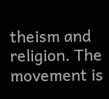theism and religion. The movement is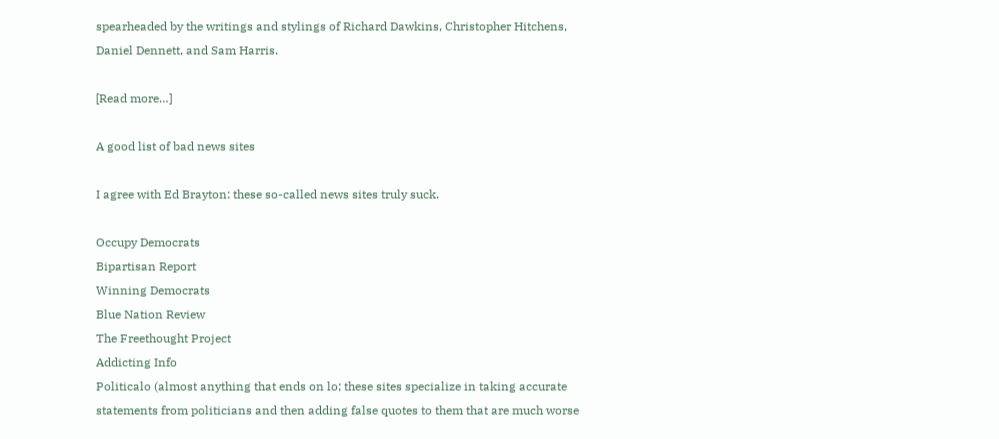spearheaded by the writings and stylings of Richard Dawkins, Christopher Hitchens, Daniel Dennett, and Sam Harris.

[Read more…]

A good list of bad news sites

I agree with Ed Brayton: these so-called news sites truly suck.

Occupy Democrats
Bipartisan Report
Winning Democrats
Blue Nation Review
The Freethought Project
Addicting Info
Politicalo (almost anything that ends on lo; these sites specialize in taking accurate statements from politicians and then adding false quotes to them that are much worse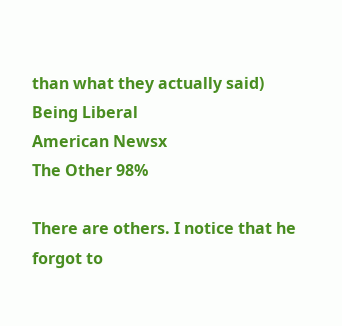than what they actually said)
Being Liberal
American Newsx
The Other 98%

There are others. I notice that he forgot to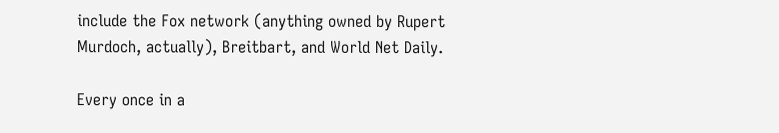include the Fox network (anything owned by Rupert Murdoch, actually), Breitbart, and World Net Daily.

Every once in a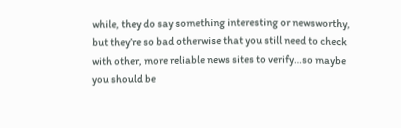while, they do say something interesting or newsworthy, but they’re so bad otherwise that you still need to check with other, more reliable news sites to verify…so maybe you should be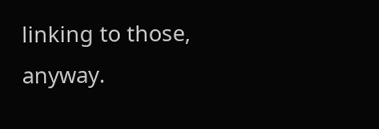linking to those, anyway.